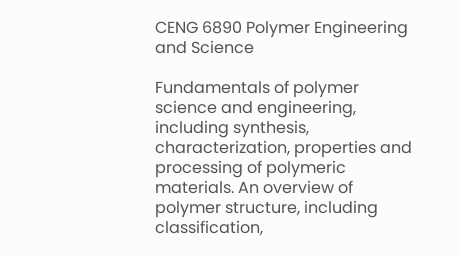CENG 6890 Polymer Engineering and Science

Fundamentals of polymer science and engineering, including synthesis, characterization, properties and processing of polymeric materials. An overview of polymer structure, including classification,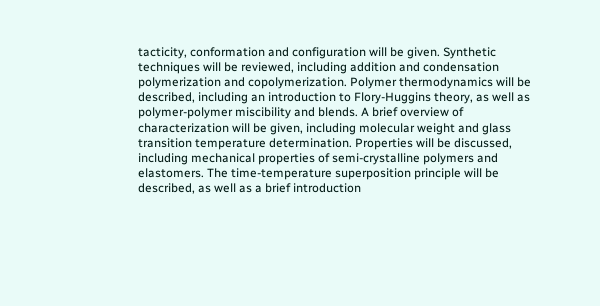tacticity, conformation and configuration will be given. Synthetic techniques will be reviewed, including addition and condensation polymerization and copolymerization. Polymer thermodynamics will be described, including an introduction to Flory-Huggins theory, as well as polymer-polymer miscibility and blends. A brief overview of characterization will be given, including molecular weight and glass transition temperature determination. Properties will be discussed, including mechanical properties of semi-crystalline polymers and elastomers. The time-temperature superposition principle will be described, as well as a brief introduction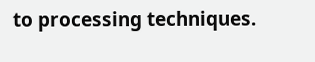to processing techniques.